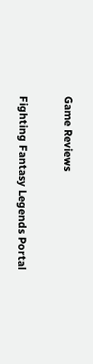Game Reviews

Fighting Fantasy Legends Portal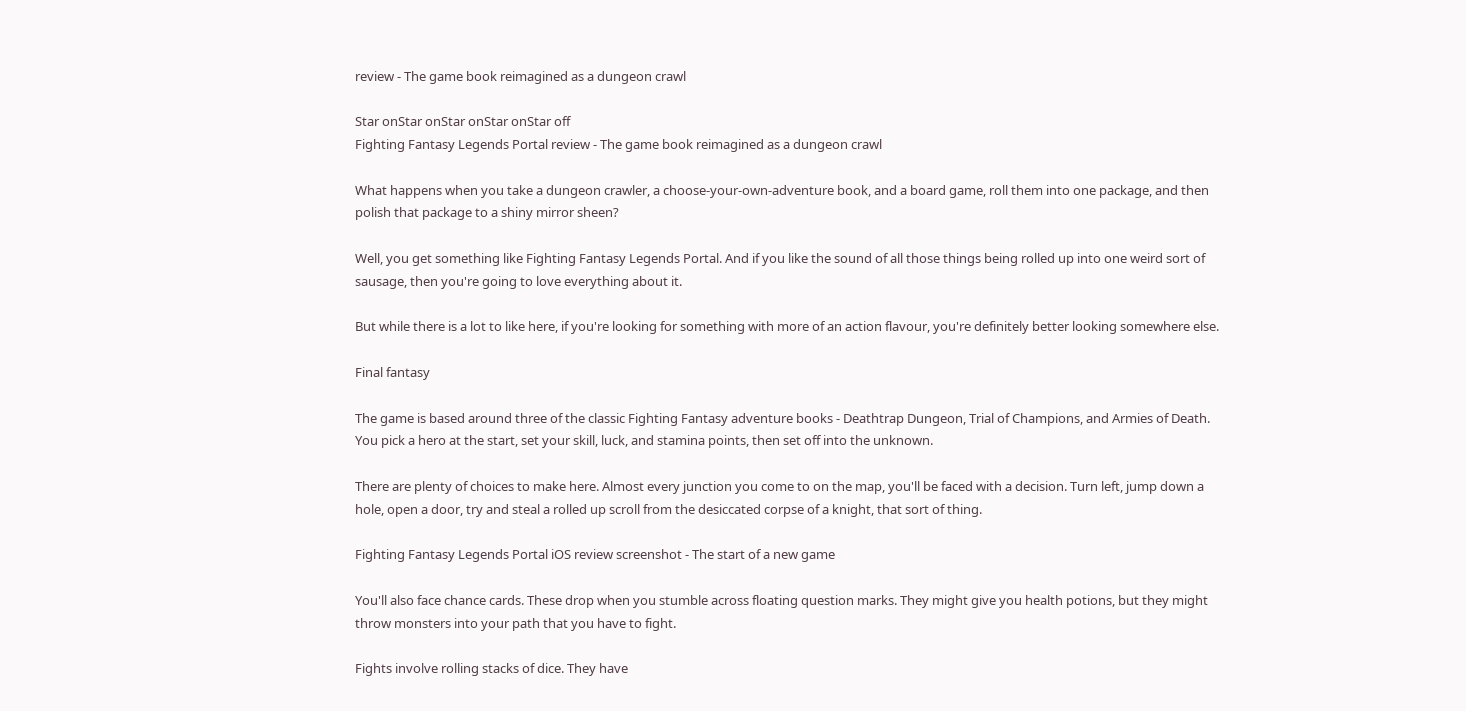review - The game book reimagined as a dungeon crawl

Star onStar onStar onStar onStar off
Fighting Fantasy Legends Portal review - The game book reimagined as a dungeon crawl

What happens when you take a dungeon crawler, a choose-your-own-adventure book, and a board game, roll them into one package, and then polish that package to a shiny mirror sheen?

Well, you get something like Fighting Fantasy Legends Portal. And if you like the sound of all those things being rolled up into one weird sort of sausage, then you're going to love everything about it.

But while there is a lot to like here, if you're looking for something with more of an action flavour, you're definitely better looking somewhere else.

Final fantasy

The game is based around three of the classic Fighting Fantasy adventure books - Deathtrap Dungeon, Trial of Champions, and Armies of Death. You pick a hero at the start, set your skill, luck, and stamina points, then set off into the unknown.

There are plenty of choices to make here. Almost every junction you come to on the map, you'll be faced with a decision. Turn left, jump down a hole, open a door, try and steal a rolled up scroll from the desiccated corpse of a knight, that sort of thing.

Fighting Fantasy Legends Portal iOS review screenshot - The start of a new game

You'll also face chance cards. These drop when you stumble across floating question marks. They might give you health potions, but they might throw monsters into your path that you have to fight.

Fights involve rolling stacks of dice. They have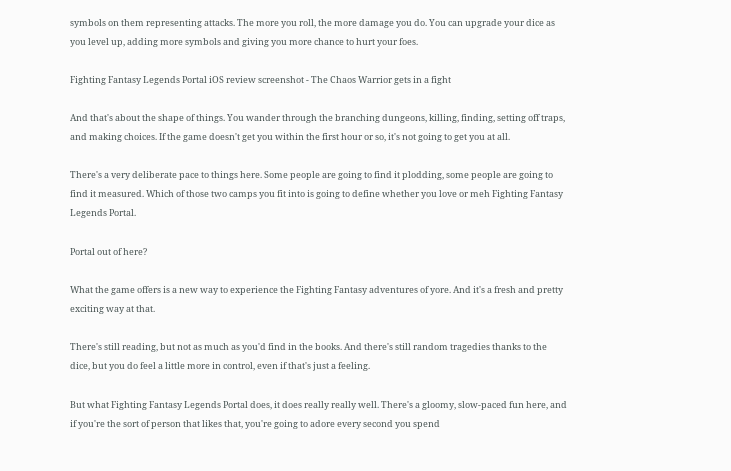symbols on them representing attacks. The more you roll, the more damage you do. You can upgrade your dice as you level up, adding more symbols and giving you more chance to hurt your foes.

Fighting Fantasy Legends Portal iOS review screenshot - The Chaos Warrior gets in a fight

And that's about the shape of things. You wander through the branching dungeons, killing, finding, setting off traps, and making choices. If the game doesn't get you within the first hour or so, it's not going to get you at all.

There's a very deliberate pace to things here. Some people are going to find it plodding, some people are going to find it measured. Which of those two camps you fit into is going to define whether you love or meh Fighting Fantasy Legends Portal.

Portal out of here?

What the game offers is a new way to experience the Fighting Fantasy adventures of yore. And it's a fresh and pretty exciting way at that.

There's still reading, but not as much as you'd find in the books. And there's still random tragedies thanks to the dice, but you do feel a little more in control, even if that's just a feeling.

But what Fighting Fantasy Legends Portal does, it does really really well. There's a gloomy, slow-paced fun here, and if you're the sort of person that likes that, you're going to adore every second you spend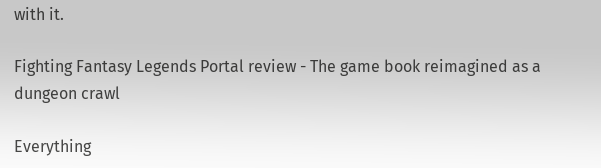with it.

Fighting Fantasy Legends Portal review - The game book reimagined as a dungeon crawl

Everything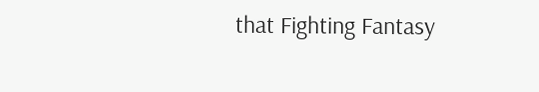that Fighting Fantasy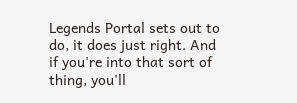Legends Portal sets out to do, it does just right. And if you're into that sort of thing, you'll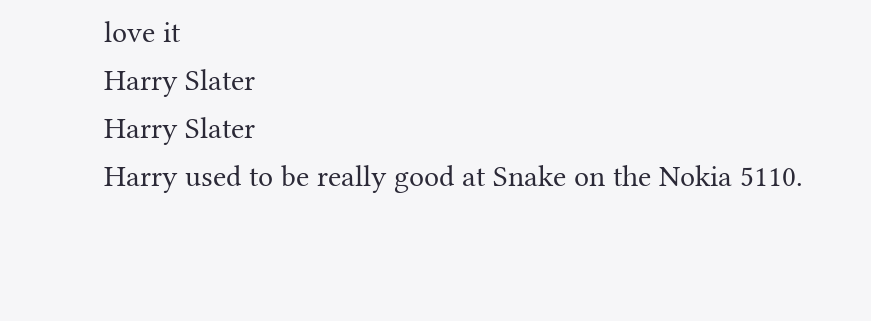love it
Harry Slater
Harry Slater
Harry used to be really good at Snake on the Nokia 5110.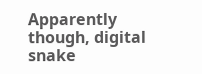Apparently though, digital snake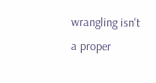wrangling isn't a proper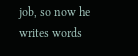job, so now he writes words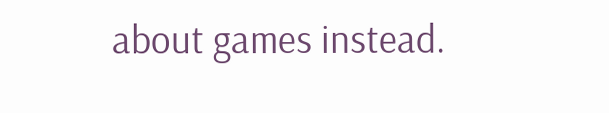about games instead.